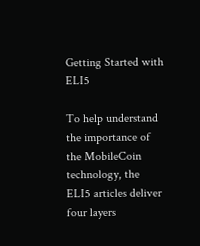Getting Started with ELI5

To help understand the importance of the MobileCoin technology, the ELI5 articles deliver four layers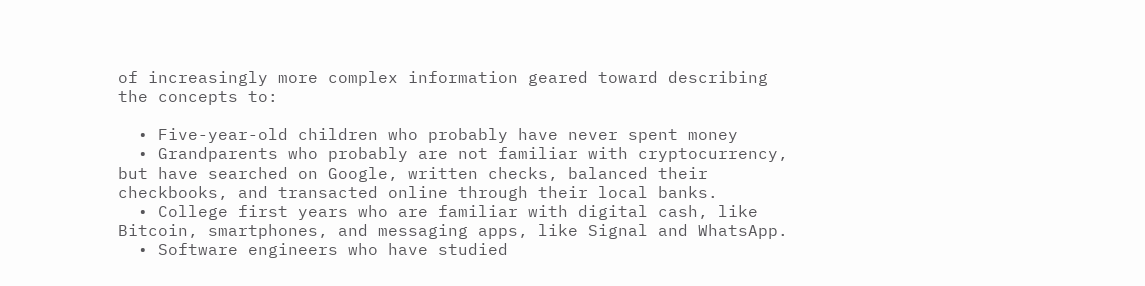of increasingly more complex information geared toward describing the concepts to:

  • Five-year-old children who probably have never spent money
  • Grandparents who probably are not familiar with cryptocurrency, but have searched on Google, written checks, balanced their checkbooks, and transacted online through their local banks.
  • College first years who are familiar with digital cash, like Bitcoin, smartphones, and messaging apps, like Signal and WhatsApp.
  • Software engineers who have studied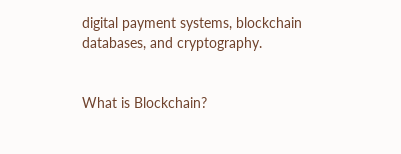digital payment systems, blockchain databases, and cryptography.


What is Blockchain?